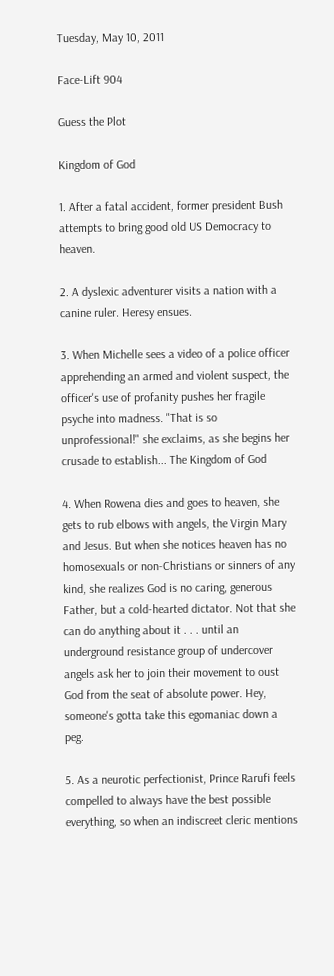Tuesday, May 10, 2011

Face-Lift 904

Guess the Plot

Kingdom of God

1. After a fatal accident, former president Bush attempts to bring good old US Democracy to heaven.

2. A dyslexic adventurer visits a nation with a canine ruler. Heresy ensues.

3. When Michelle sees a video of a police officer apprehending an armed and violent suspect, the officer's use of profanity pushes her fragile psyche into madness. "That is so unprofessional!" she exclaims, as she begins her crusade to establish... The Kingdom of God

4. When Rowena dies and goes to heaven, she gets to rub elbows with angels, the Virgin Mary and Jesus. But when she notices heaven has no homosexuals or non-Christians or sinners of any kind, she realizes God is no caring, generous Father, but a cold-hearted dictator. Not that she can do anything about it . . . until an underground resistance group of undercover angels ask her to join their movement to oust God from the seat of absolute power. Hey, someone's gotta take this egomaniac down a peg.

5. As a neurotic perfectionist, Prince Rarufi feels compelled to always have the best possible everything, so when an indiscreet cleric mentions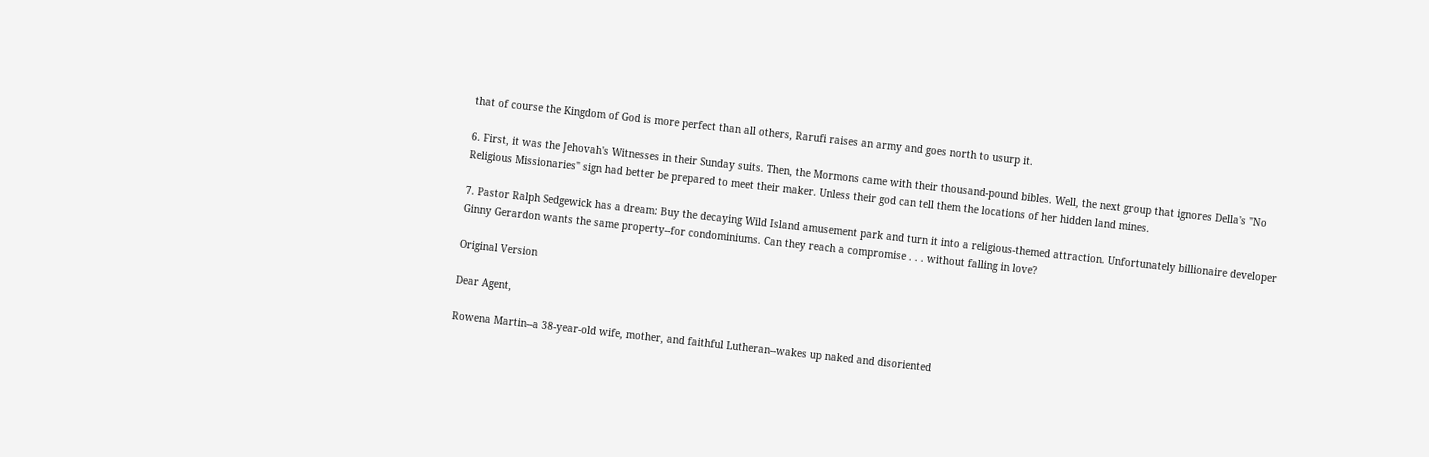that of course the Kingdom of God is more perfect than all others, Rarufi raises an army and goes north to usurp it.

6. First, it was the Jehovah's Witnesses in their Sunday suits. Then, the Mormons came with their thousand-pound bibles. Well, the next group that ignores Della's "No Religious Missionaries" sign had better be prepared to meet their maker. Unless their god can tell them the locations of her hidden land mines.

7. Pastor Ralph Sedgewick has a dream: Buy the decaying Wild Island amusement park and turn it into a religious-themed attraction. Unfortunately billionaire developer Ginny Gerardon wants the same property--for condominiums. Can they reach a compromise . . . without falling in love?

Original Version

Dear Agent,

Rowena Martin--a 38-year-old wife, mother, and faithful Lutheran--wakes up naked and disoriented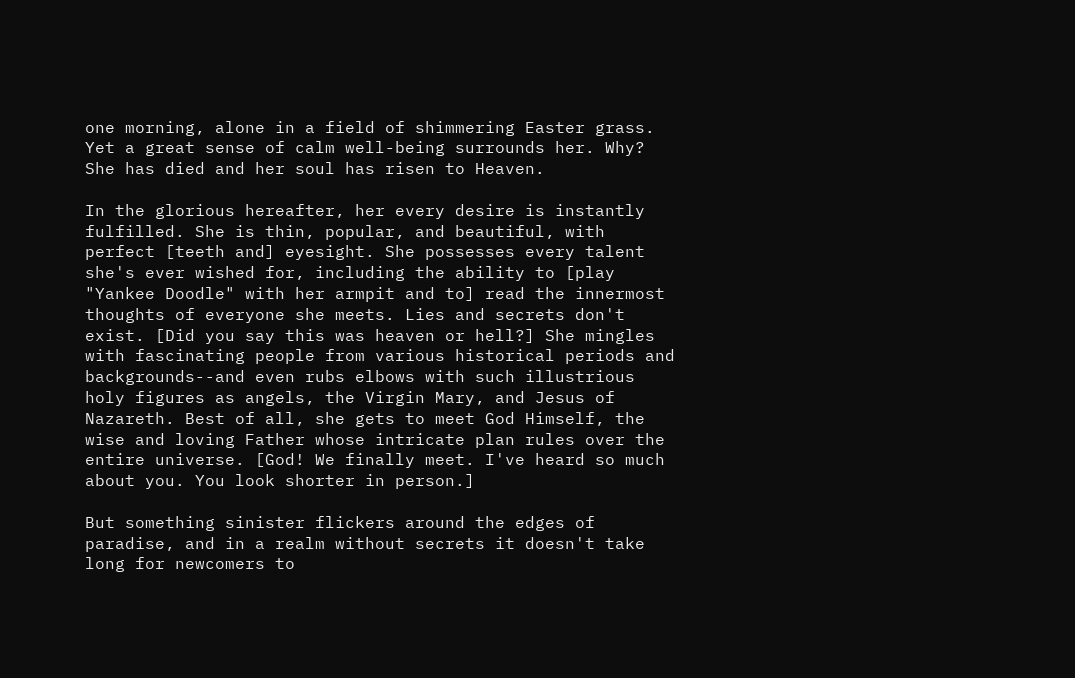one morning, alone in a field of shimmering Easter grass. Yet a great sense of calm well-being surrounds her. Why? She has died and her soul has risen to Heaven.

In the glorious hereafter, her every desire is instantly fulfilled. She is thin, popular, and beautiful, with perfect [teeth and] eyesight. She possesses every talent she's ever wished for, including the ability to [play "Yankee Doodle" with her armpit and to] read the innermost thoughts of everyone she meets. Lies and secrets don't exist. [Did you say this was heaven or hell?] She mingles with fascinating people from various historical periods and backgrounds--and even rubs elbows with such illustrious holy figures as angels, the Virgin Mary, and Jesus of Nazareth. Best of all, she gets to meet God Himself, the wise and loving Father whose intricate plan rules over the entire universe. [God! We finally meet. I've heard so much about you. You look shorter in person.]

But something sinister flickers around the edges of paradise, and in a realm without secrets it doesn't take long for newcomers to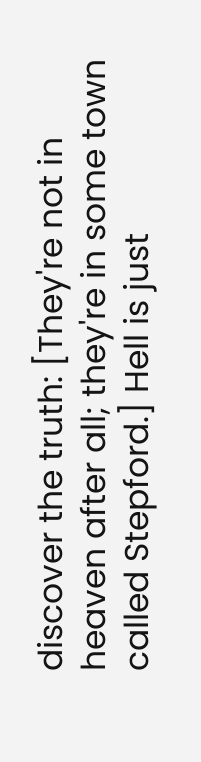discover the truth: [They're not in heaven after all; they're in some town called Stepford.] Hell is just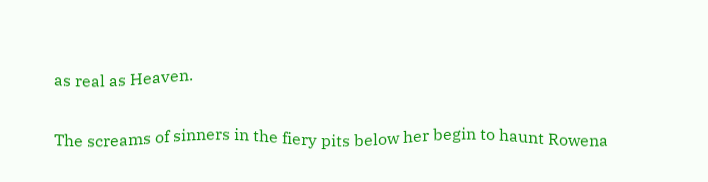as real as Heaven.

The screams of sinners in the fiery pits below her begin to haunt Rowena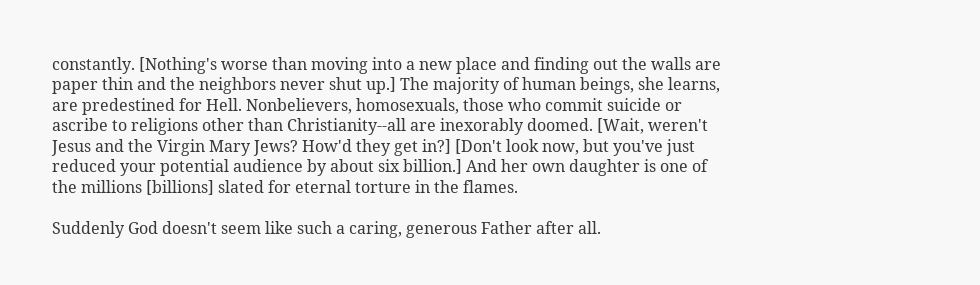constantly. [Nothing's worse than moving into a new place and finding out the walls are paper thin and the neighbors never shut up.] The majority of human beings, she learns, are predestined for Hell. Nonbelievers, homosexuals, those who commit suicide or ascribe to religions other than Christianity--all are inexorably doomed. [Wait, weren't Jesus and the Virgin Mary Jews? How'd they get in?] [Don't look now, but you've just reduced your potential audience by about six billion.] And her own daughter is one of the millions [billions] slated for eternal torture in the flames.

Suddenly God doesn't seem like such a caring, generous Father after all.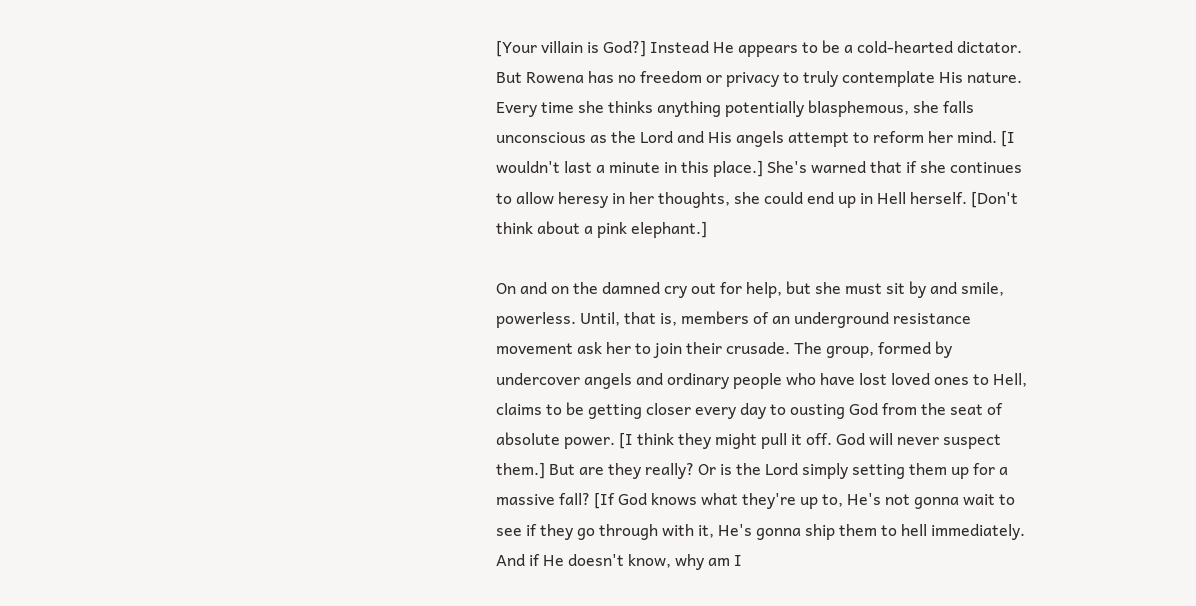[Your villain is God?] Instead He appears to be a cold-hearted dictator. But Rowena has no freedom or privacy to truly contemplate His nature. Every time she thinks anything potentially blasphemous, she falls unconscious as the Lord and His angels attempt to reform her mind. [I wouldn't last a minute in this place.] She's warned that if she continues to allow heresy in her thoughts, she could end up in Hell herself. [Don't think about a pink elephant.]

On and on the damned cry out for help, but she must sit by and smile, powerless. Until, that is, members of an underground resistance movement ask her to join their crusade. The group, formed by undercover angels and ordinary people who have lost loved ones to Hell, claims to be getting closer every day to ousting God from the seat of absolute power. [I think they might pull it off. God will never suspect them.] But are they really? Or is the Lord simply setting them up for a massive fall? [If God knows what they're up to, He's not gonna wait to see if they go through with it, He's gonna ship them to hell immediately. And if He doesn't know, why am I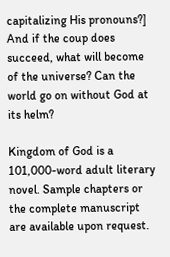capitalizing His pronouns?] And if the coup does succeed, what will become of the universe? Can the world go on without God at its helm?

Kingdom of God is a 101,000-word adult literary novel. Sample chapters or the complete manuscript are available upon request.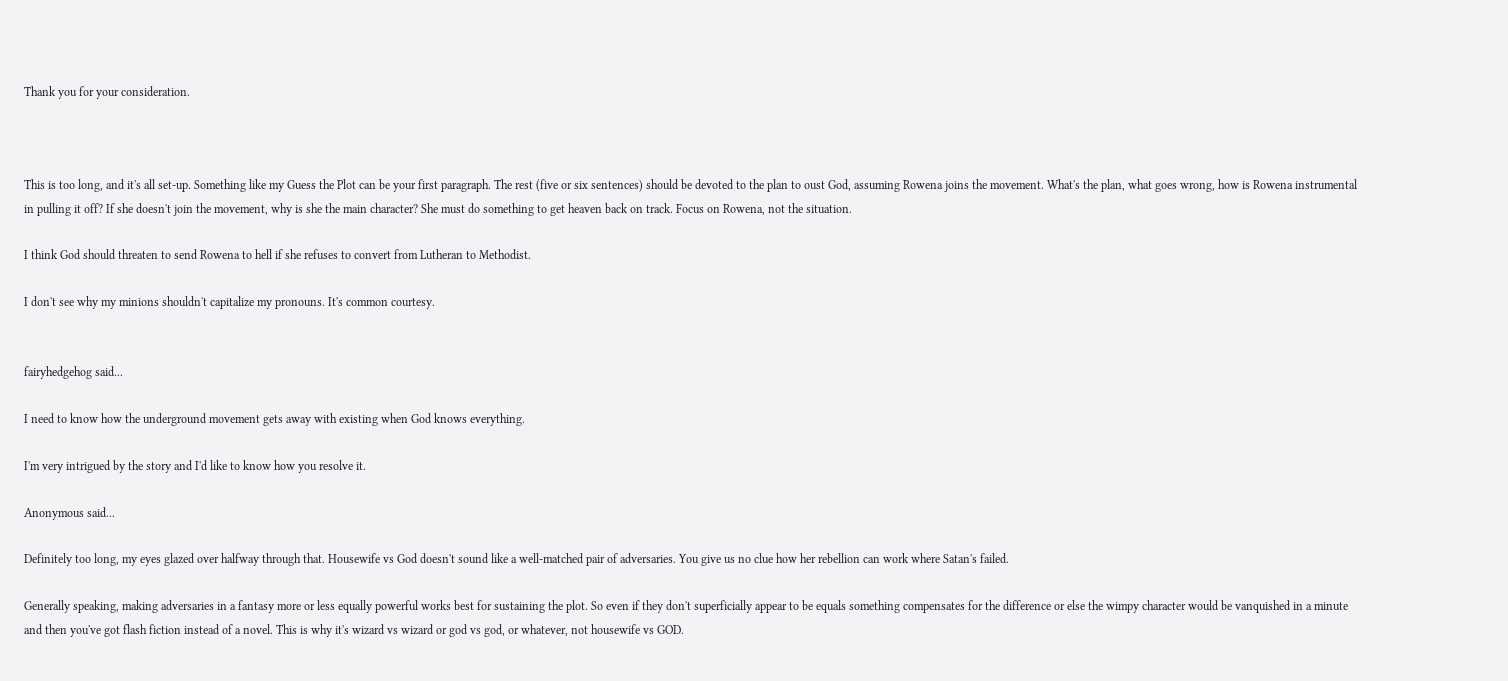Thank you for your consideration.



This is too long, and it's all set-up. Something like my Guess the Plot can be your first paragraph. The rest (five or six sentences) should be devoted to the plan to oust God, assuming Rowena joins the movement. What's the plan, what goes wrong, how is Rowena instrumental in pulling it off? If she doesn't join the movement, why is she the main character? She must do something to get heaven back on track. Focus on Rowena, not the situation.

I think God should threaten to send Rowena to hell if she refuses to convert from Lutheran to Methodist.

I don't see why my minions shouldn't capitalize my pronouns. It's common courtesy.


fairyhedgehog said...

I need to know how the underground movement gets away with existing when God knows everything.

I'm very intrigued by the story and I'd like to know how you resolve it.

Anonymous said...

Definitely too long, my eyes glazed over halfway through that. Housewife vs God doesn't sound like a well-matched pair of adversaries. You give us no clue how her rebellion can work where Satan's failed.

Generally speaking, making adversaries in a fantasy more or less equally powerful works best for sustaining the plot. So even if they don't superficially appear to be equals something compensates for the difference or else the wimpy character would be vanquished in a minute and then you've got flash fiction instead of a novel. This is why it's wizard vs wizard or god vs god, or whatever, not housewife vs GOD.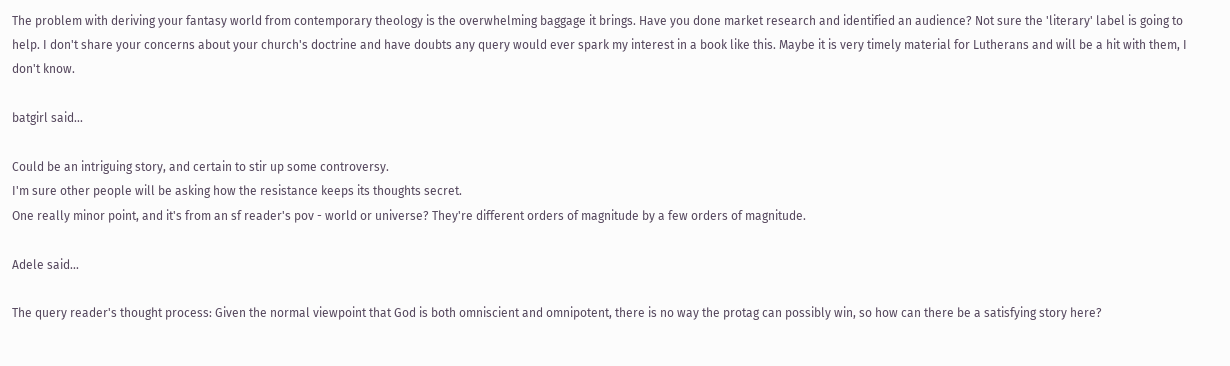The problem with deriving your fantasy world from contemporary theology is the overwhelming baggage it brings. Have you done market research and identified an audience? Not sure the 'literary' label is going to help. I don't share your concerns about your church's doctrine and have doubts any query would ever spark my interest in a book like this. Maybe it is very timely material for Lutherans and will be a hit with them, I don't know.

batgirl said...

Could be an intriguing story, and certain to stir up some controversy.
I'm sure other people will be asking how the resistance keeps its thoughts secret.
One really minor point, and it's from an sf reader's pov - world or universe? They're different orders of magnitude by a few orders of magnitude.

Adele said...

The query reader's thought process: Given the normal viewpoint that God is both omniscient and omnipotent, there is no way the protag can possibly win, so how can there be a satisfying story here?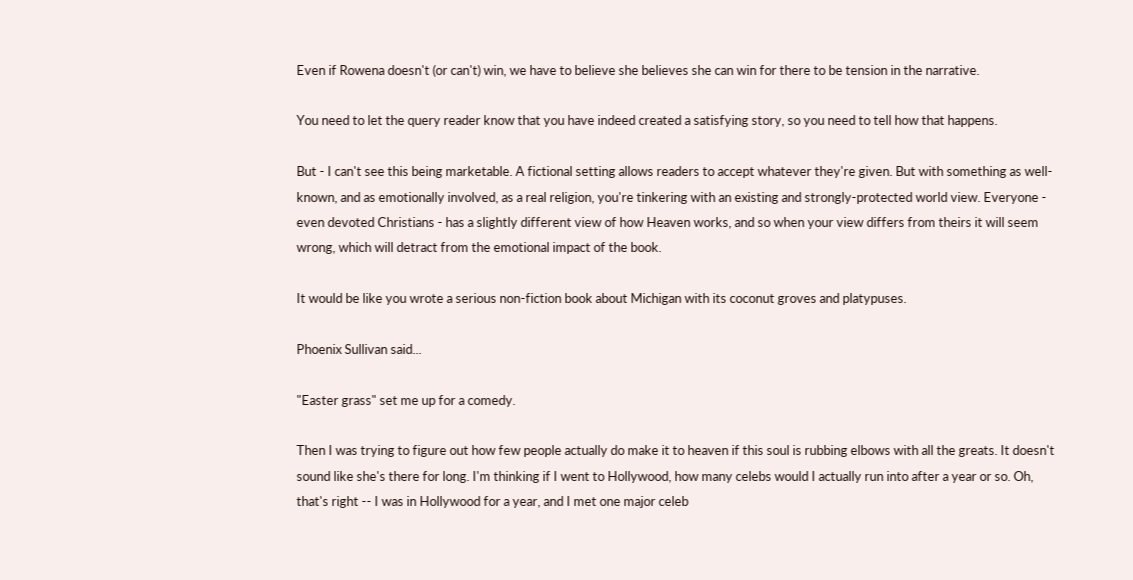Even if Rowena doesn't (or can't) win, we have to believe she believes she can win for there to be tension in the narrative.

You need to let the query reader know that you have indeed created a satisfying story, so you need to tell how that happens.

But - I can't see this being marketable. A fictional setting allows readers to accept whatever they're given. But with something as well-known, and as emotionally involved, as a real religion, you're tinkering with an existing and strongly-protected world view. Everyone - even devoted Christians - has a slightly different view of how Heaven works, and so when your view differs from theirs it will seem wrong, which will detract from the emotional impact of the book.

It would be like you wrote a serious non-fiction book about Michigan with its coconut groves and platypuses.

Phoenix Sullivan said...

"Easter grass" set me up for a comedy.

Then I was trying to figure out how few people actually do make it to heaven if this soul is rubbing elbows with all the greats. It doesn't sound like she's there for long. I'm thinking if I went to Hollywood, how many celebs would I actually run into after a year or so. Oh, that's right -- I was in Hollywood for a year, and I met one major celeb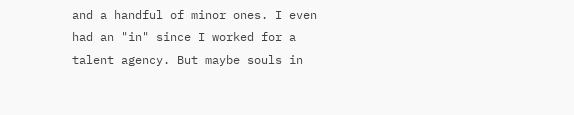and a handful of minor ones. I even had an "in" since I worked for a talent agency. But maybe souls in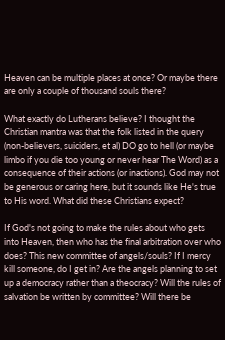Heaven can be multiple places at once? Or maybe there are only a couple of thousand souls there?

What exactly do Lutherans believe? I thought the Christian mantra was that the folk listed in the query (non-believers, suiciders, et al) DO go to hell (or maybe limbo if you die too young or never hear The Word) as a consequence of their actions (or inactions). God may not be generous or caring here, but it sounds like He's true to His word. What did these Christians expect?

If God's not going to make the rules about who gets into Heaven, then who has the final arbitration over who does? This new committee of angels/souls? If I mercy kill someone, do I get in? Are the angels planning to set up a democracy rather than a theocracy? Will the rules of salvation be written by committee? Will there be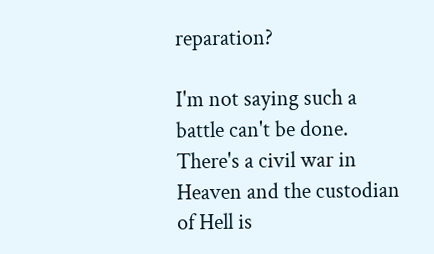reparation?

I'm not saying such a battle can't be done. There's a civil war in Heaven and the custodian of Hell is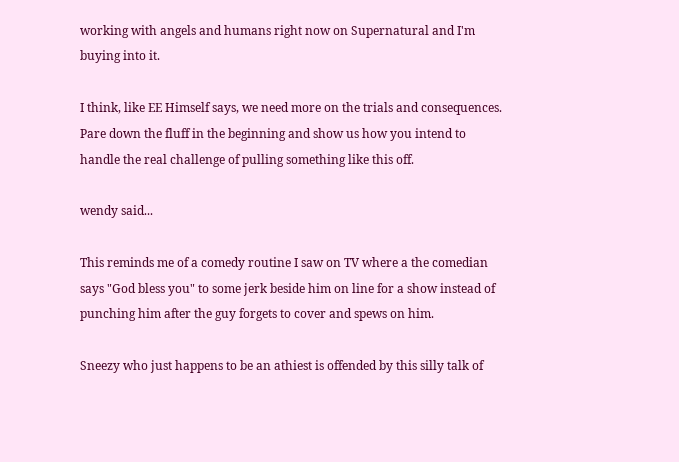working with angels and humans right now on Supernatural and I'm buying into it.

I think, like EE Himself says, we need more on the trials and consequences. Pare down the fluff in the beginning and show us how you intend to handle the real challenge of pulling something like this off.

wendy said...

This reminds me of a comedy routine I saw on TV where a the comedian says "God bless you" to some jerk beside him on line for a show instead of punching him after the guy forgets to cover and spews on him.

Sneezy who just happens to be an athiest is offended by this silly talk of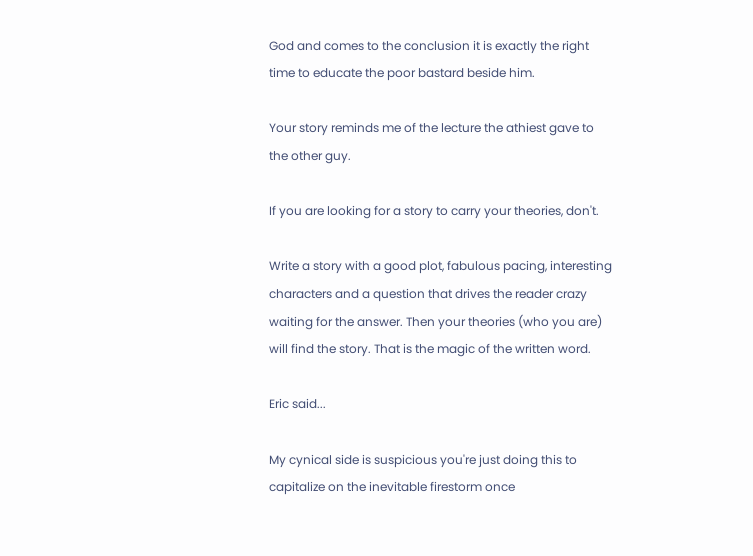God and comes to the conclusion it is exactly the right time to educate the poor bastard beside him.

Your story reminds me of the lecture the athiest gave to the other guy.

If you are looking for a story to carry your theories, don't.

Write a story with a good plot, fabulous pacing, interesting characters and a question that drives the reader crazy waiting for the answer. Then your theories (who you are) will find the story. That is the magic of the written word.

Eric said...

My cynical side is suspicious you're just doing this to capitalize on the inevitable firestorm once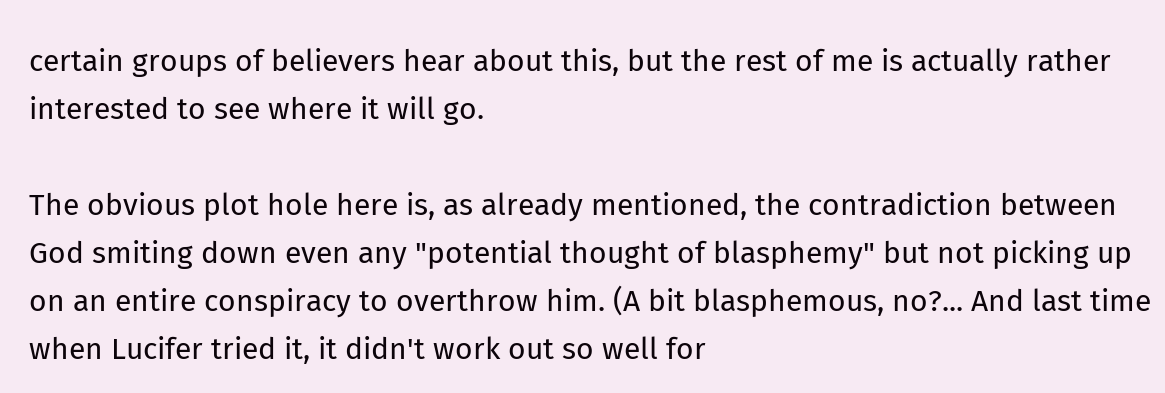certain groups of believers hear about this, but the rest of me is actually rather interested to see where it will go.

The obvious plot hole here is, as already mentioned, the contradiction between God smiting down even any "potential thought of blasphemy" but not picking up on an entire conspiracy to overthrow him. (A bit blasphemous, no?... And last time when Lucifer tried it, it didn't work out so well for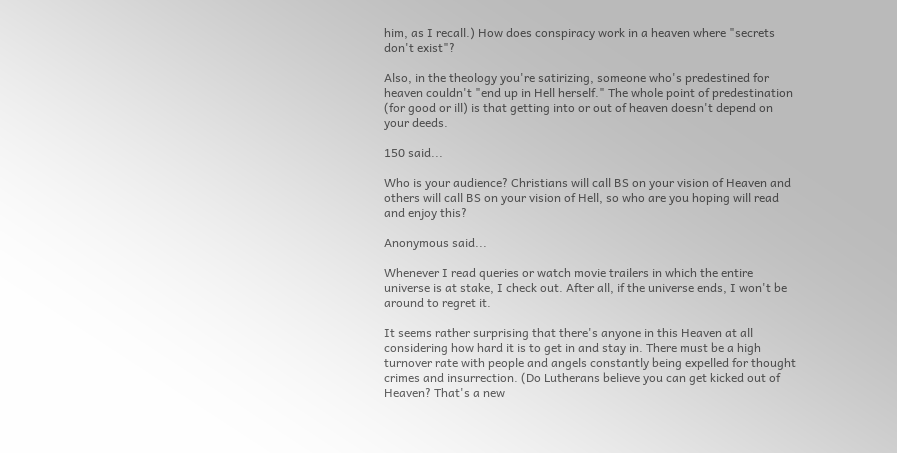him, as I recall.) How does conspiracy work in a heaven where "secrets don't exist"?

Also, in the theology you're satirizing, someone who's predestined for heaven couldn't "end up in Hell herself." The whole point of predestination (for good or ill) is that getting into or out of heaven doesn't depend on your deeds.

150 said...

Who is your audience? Christians will call BS on your vision of Heaven and others will call BS on your vision of Hell, so who are you hoping will read and enjoy this?

Anonymous said...

Whenever I read queries or watch movie trailers in which the entire universe is at stake, I check out. After all, if the universe ends, I won't be around to regret it.

It seems rather surprising that there's anyone in this Heaven at all considering how hard it is to get in and stay in. There must be a high turnover rate with people and angels constantly being expelled for thought crimes and insurrection. (Do Lutherans believe you can get kicked out of Heaven? That's a new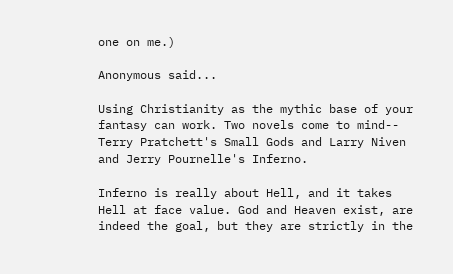one on me.)

Anonymous said...

Using Christianity as the mythic base of your fantasy can work. Two novels come to mind-- Terry Pratchett's Small Gods and Larry Niven and Jerry Pournelle's Inferno.

Inferno is really about Hell, and it takes Hell at face value. God and Heaven exist, are indeed the goal, but they are strictly in the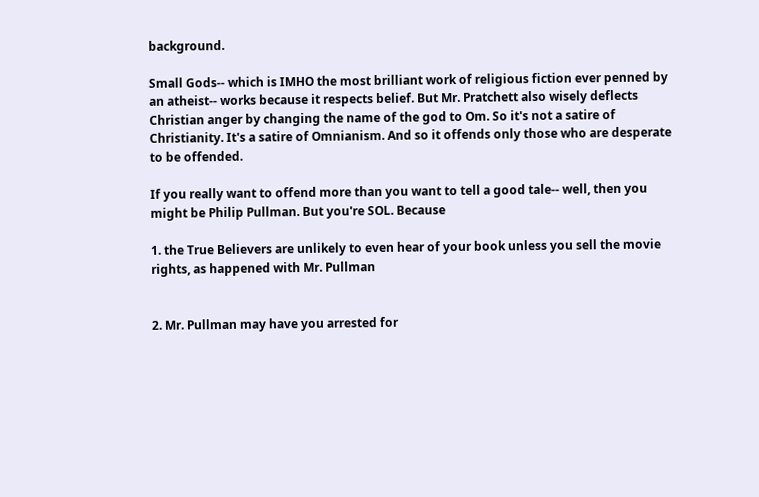background.

Small Gods-- which is IMHO the most brilliant work of religious fiction ever penned by an atheist-- works because it respects belief. But Mr. Pratchett also wisely deflects Christian anger by changing the name of the god to Om. So it's not a satire of Christianity. It's a satire of Omnianism. And so it offends only those who are desperate to be offended.

If you really want to offend more than you want to tell a good tale-- well, then you might be Philip Pullman. But you're SOL. Because

1. the True Believers are unlikely to even hear of your book unless you sell the movie rights, as happened with Mr. Pullman


2. Mr. Pullman may have you arrested for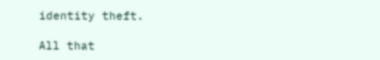identity theft.

All that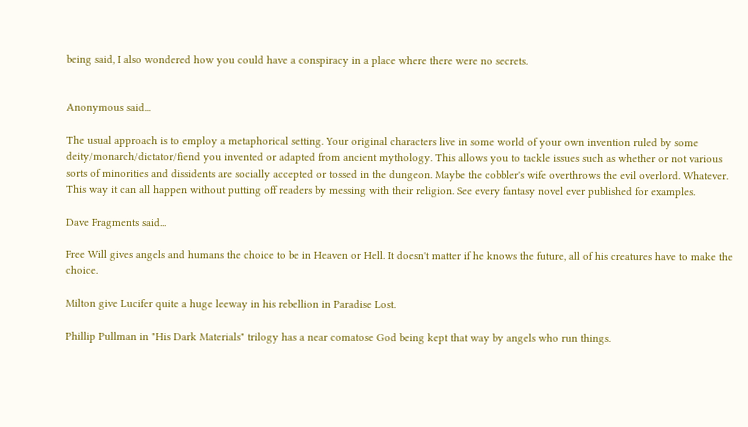being said, I also wondered how you could have a conspiracy in a place where there were no secrets.


Anonymous said...

The usual approach is to employ a metaphorical setting. Your original characters live in some world of your own invention ruled by some deity/monarch/dictator/fiend you invented or adapted from ancient mythology. This allows you to tackle issues such as whether or not various sorts of minorities and dissidents are socially accepted or tossed in the dungeon. Maybe the cobbler's wife overthrows the evil overlord. Whatever. This way it can all happen without putting off readers by messing with their religion. See every fantasy novel ever published for examples.

Dave Fragments said...

Free Will gives angels and humans the choice to be in Heaven or Hell. It doesn't matter if he knows the future, all of his creatures have to make the choice.

Milton give Lucifer quite a huge leeway in his rebellion in Paradise Lost.

Phillip Pullman in "His Dark Materials" trilogy has a near comatose God being kept that way by angels who run things.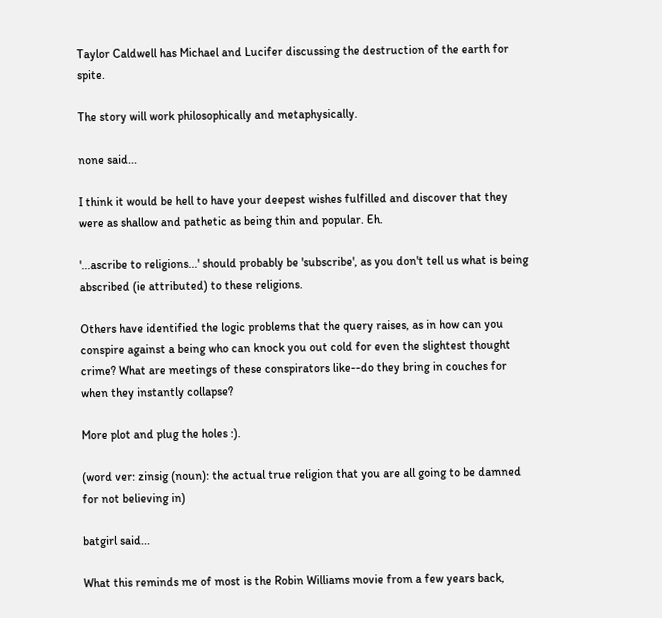Taylor Caldwell has Michael and Lucifer discussing the destruction of the earth for spite.

The story will work philosophically and metaphysically.

none said...

I think it would be hell to have your deepest wishes fulfilled and discover that they were as shallow and pathetic as being thin and popular. Eh.

'...ascribe to religions...' should probably be 'subscribe', as you don't tell us what is being abscribed (ie attributed) to these religions.

Others have identified the logic problems that the query raises, as in how can you conspire against a being who can knock you out cold for even the slightest thought crime? What are meetings of these conspirators like--do they bring in couches for when they instantly collapse?

More plot and plug the holes :).

(word ver: zinsig (noun): the actual true religion that you are all going to be damned for not believing in)

batgirl said...

What this reminds me of most is the Robin Williams movie from a few years back,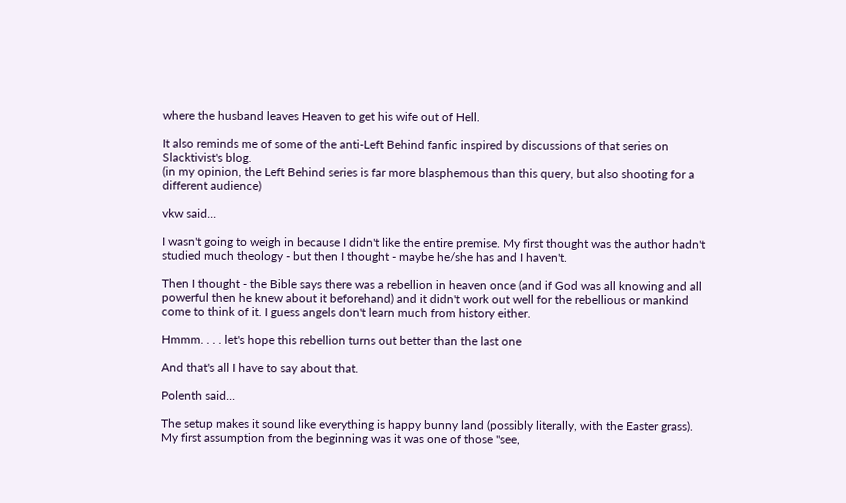where the husband leaves Heaven to get his wife out of Hell.

It also reminds me of some of the anti-Left Behind fanfic inspired by discussions of that series on Slacktivist's blog.
(in my opinion, the Left Behind series is far more blasphemous than this query, but also shooting for a different audience)

vkw said...

I wasn't going to weigh in because I didn't like the entire premise. My first thought was the author hadn't studied much theology - but then I thought - maybe he/she has and I haven't.

Then I thought - the Bible says there was a rebellion in heaven once (and if God was all knowing and all powerful then he knew about it beforehand) and it didn't work out well for the rebellious or mankind come to think of it. I guess angels don't learn much from history either.

Hmmm. . . . let's hope this rebellion turns out better than the last one

And that's all I have to say about that.

Polenth said...

The setup makes it sound like everything is happy bunny land (possibly literally, with the Easter grass). My first assumption from the beginning was it was one of those "see,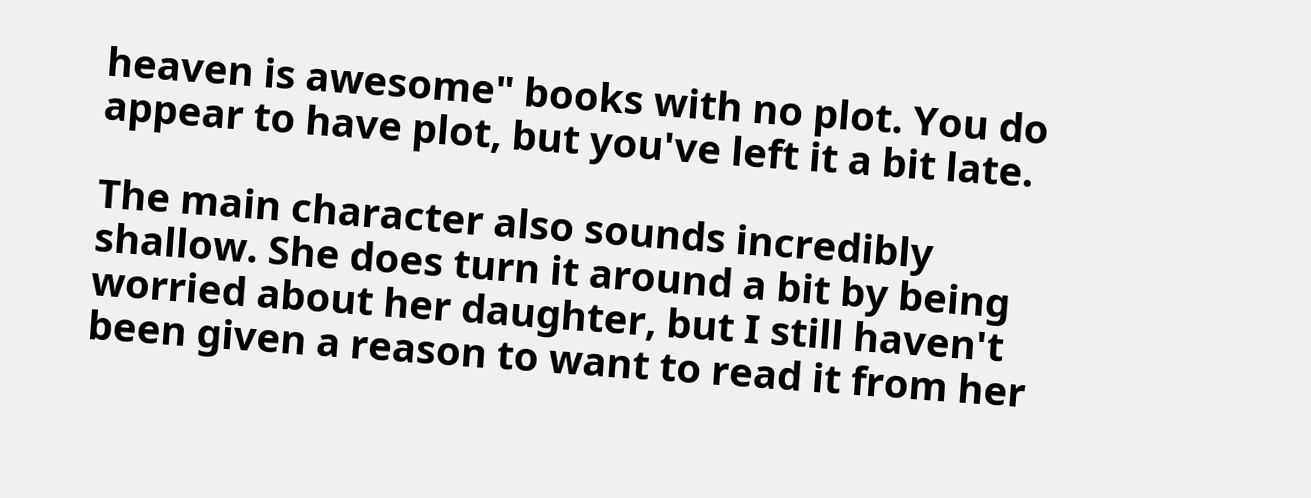heaven is awesome" books with no plot. You do appear to have plot, but you've left it a bit late.

The main character also sounds incredibly shallow. She does turn it around a bit by being worried about her daughter, but I still haven't been given a reason to want to read it from her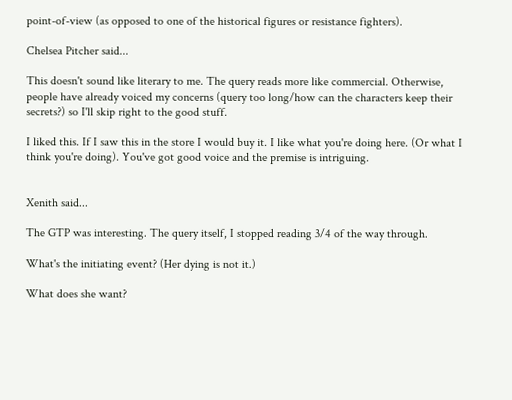point-of-view (as opposed to one of the historical figures or resistance fighters).

Chelsea Pitcher said...

This doesn't sound like literary to me. The query reads more like commercial. Otherwise, people have already voiced my concerns (query too long/how can the characters keep their secrets?) so I'll skip right to the good stuff.

I liked this. If I saw this in the store I would buy it. I like what you're doing here. (Or what I think you're doing). You've got good voice and the premise is intriguing.


Xenith said...

The GTP was interesting. The query itself, I stopped reading 3/4 of the way through.

What's the initiating event? (Her dying is not it.)

What does she want?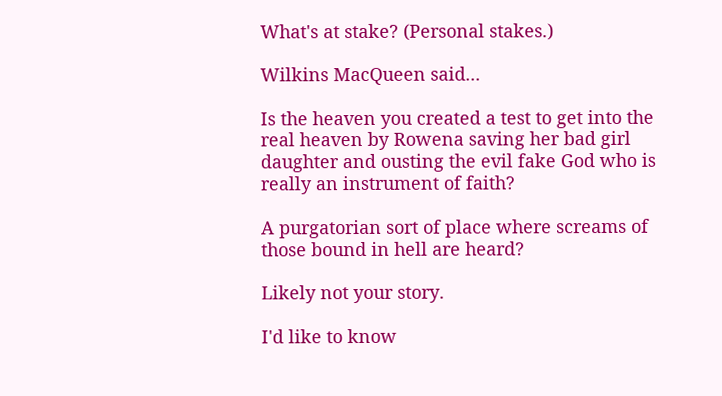What's at stake? (Personal stakes.)

Wilkins MacQueen said...

Is the heaven you created a test to get into the real heaven by Rowena saving her bad girl daughter and ousting the evil fake God who is really an instrument of faith?

A purgatorian sort of place where screams of those bound in hell are heard?

Likely not your story.

I'd like to know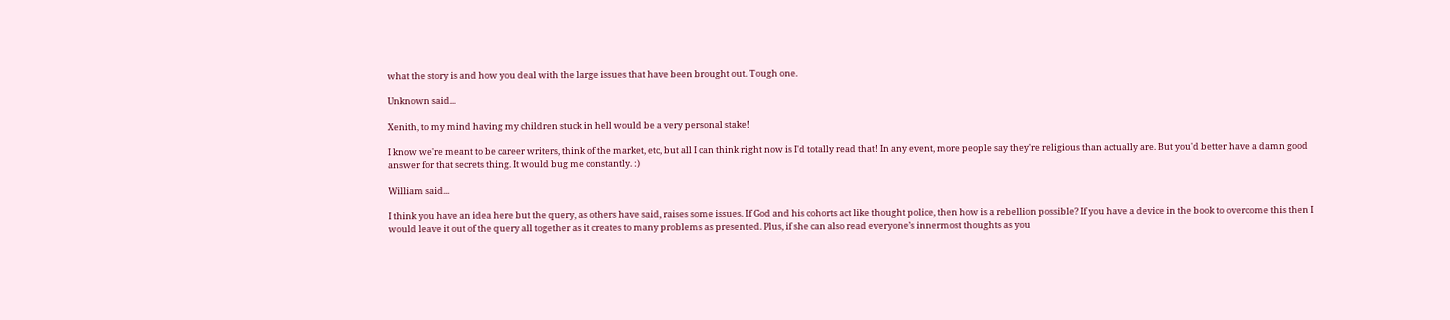what the story is and how you deal with the large issues that have been brought out. Tough one.

Unknown said...

Xenith, to my mind having my children stuck in hell would be a very personal stake!

I know we're meant to be career writers, think of the market, etc, but all I can think right now is I'd totally read that! In any event, more people say they're religious than actually are. But you'd better have a damn good answer for that secrets thing. It would bug me constantly. :)

William said...

I think you have an idea here but the query, as others have said, raises some issues. If God and his cohorts act like thought police, then how is a rebellion possible? If you have a device in the book to overcome this then I would leave it out of the query all together as it creates to many problems as presented. Plus, if she can also read everyone’s innermost thoughts as you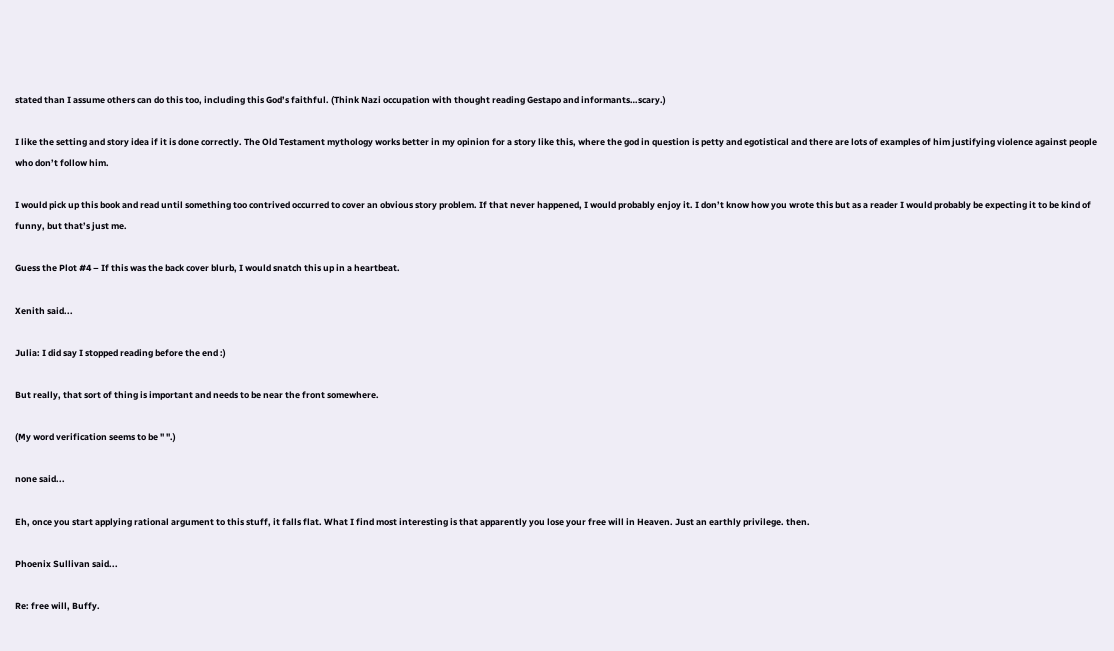stated than I assume others can do this too, including this God’s faithful. (Think Nazi occupation with thought reading Gestapo and informants…scary.)

I like the setting and story idea if it is done correctly. The Old Testament mythology works better in my opinion for a story like this, where the god in question is petty and egotistical and there are lots of examples of him justifying violence against people who don’t follow him.

I would pick up this book and read until something too contrived occurred to cover an obvious story problem. If that never happened, I would probably enjoy it. I don’t know how you wrote this but as a reader I would probably be expecting it to be kind of funny, but that’s just me.

Guess the Plot #4 – If this was the back cover blurb, I would snatch this up in a heartbeat.

Xenith said...

Julia: I did say I stopped reading before the end :)

But really, that sort of thing is important and needs to be near the front somewhere.

(My word verification seems to be " ".)

none said...

Eh, once you start applying rational argument to this stuff, it falls flat. What I find most interesting is that apparently you lose your free will in Heaven. Just an earthly privilege. then.

Phoenix Sullivan said...

Re: free will, Buffy.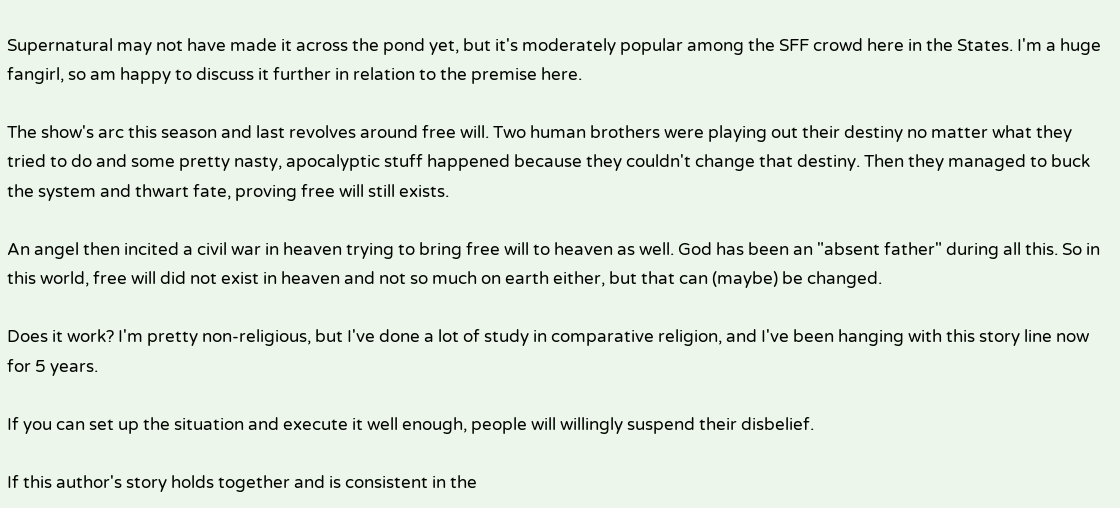Supernatural may not have made it across the pond yet, but it's moderately popular among the SFF crowd here in the States. I'm a huge fangirl, so am happy to discuss it further in relation to the premise here.

The show's arc this season and last revolves around free will. Two human brothers were playing out their destiny no matter what they tried to do and some pretty nasty, apocalyptic stuff happened because they couldn't change that destiny. Then they managed to buck the system and thwart fate, proving free will still exists.

An angel then incited a civil war in heaven trying to bring free will to heaven as well. God has been an "absent father" during all this. So in this world, free will did not exist in heaven and not so much on earth either, but that can (maybe) be changed.

Does it work? I'm pretty non-religious, but I've done a lot of study in comparative religion, and I've been hanging with this story line now for 5 years.

If you can set up the situation and execute it well enough, people will willingly suspend their disbelief.

If this author's story holds together and is consistent in the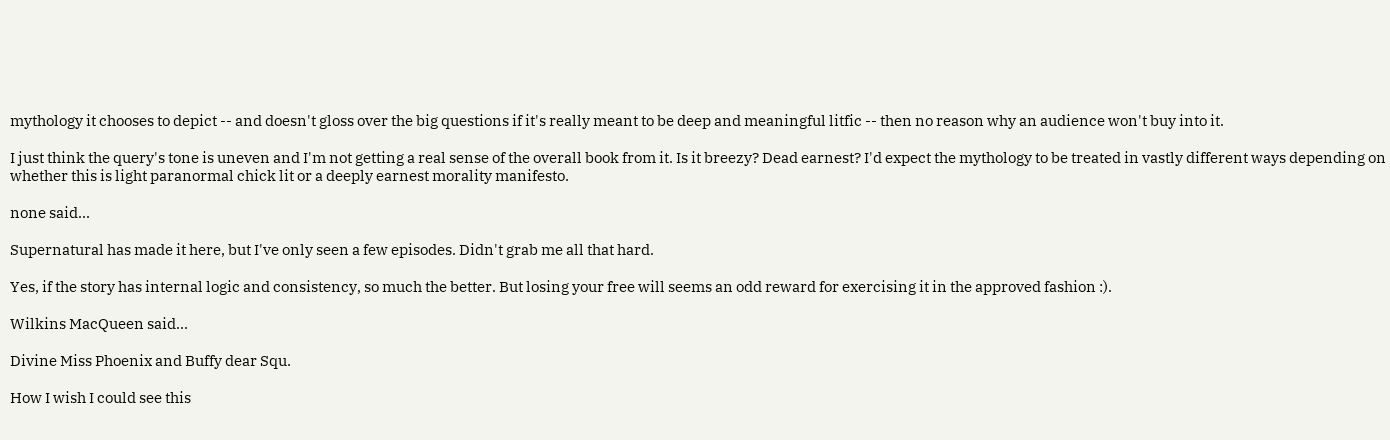mythology it chooses to depict -- and doesn't gloss over the big questions if it's really meant to be deep and meaningful litfic -- then no reason why an audience won't buy into it.

I just think the query's tone is uneven and I'm not getting a real sense of the overall book from it. Is it breezy? Dead earnest? I'd expect the mythology to be treated in vastly different ways depending on whether this is light paranormal chick lit or a deeply earnest morality manifesto.

none said...

Supernatural has made it here, but I've only seen a few episodes. Didn't grab me all that hard.

Yes, if the story has internal logic and consistency, so much the better. But losing your free will seems an odd reward for exercising it in the approved fashion :).

Wilkins MacQueen said...

Divine Miss Phoenix and Buffy dear Squ.

How I wish I could see this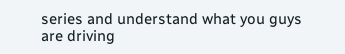series and understand what you guys are driving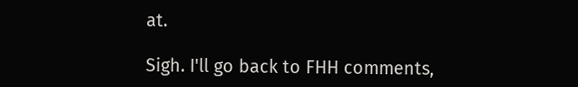at.

Sigh. I'll go back to FHH comments,